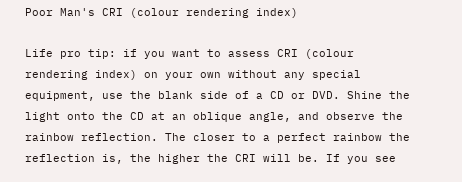Poor Man's CRI (colour rendering index)

Life pro tip: if you want to assess CRI (colour rendering index) on your own without any special equipment, use the blank side of a CD or DVD. Shine the light onto the CD at an oblique angle, and observe the rainbow reflection. The closer to a perfect rainbow the reflection is, the higher the CRI will be. If you see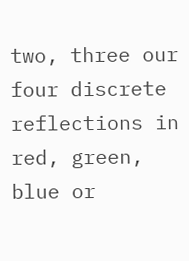two, three our four discrete reflections in red, green, blue or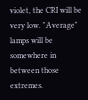violet, the CRI will be very low. "Average" lamps will be somewhere in between those extremes.